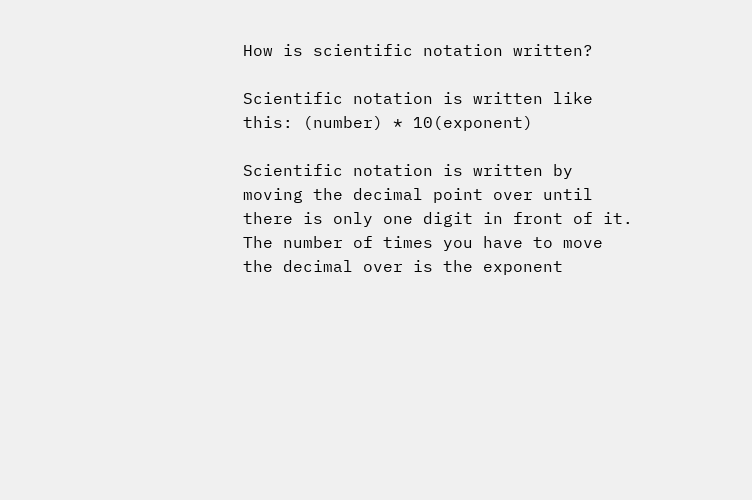How is scientific notation written?

Scientific notation is written like this: (number) * 10(exponent)

Scientific notation is written by moving the decimal point over until there is only one digit in front of it. The number of times you have to move the decimal over is the exponent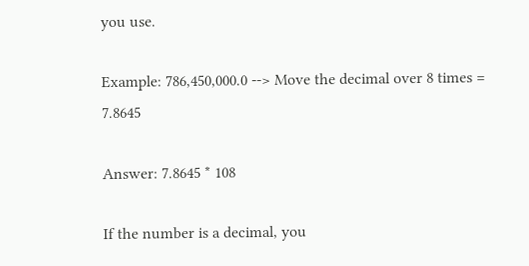you use.

Example: 786,450,000.0 --> Move the decimal over 8 times = 7.8645

Answer: 7.8645 * 108

If the number is a decimal, you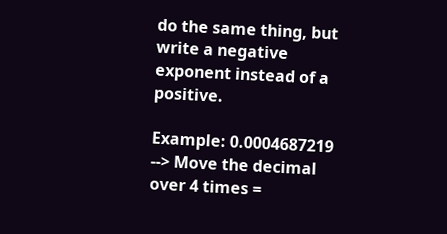do the same thing, but write a negative exponent instead of a positive.

Example: 0.0004687219 --> Move the decimal over 4 times =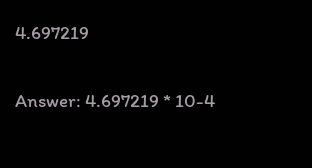4.697219

Answer: 4.697219 * 10-4